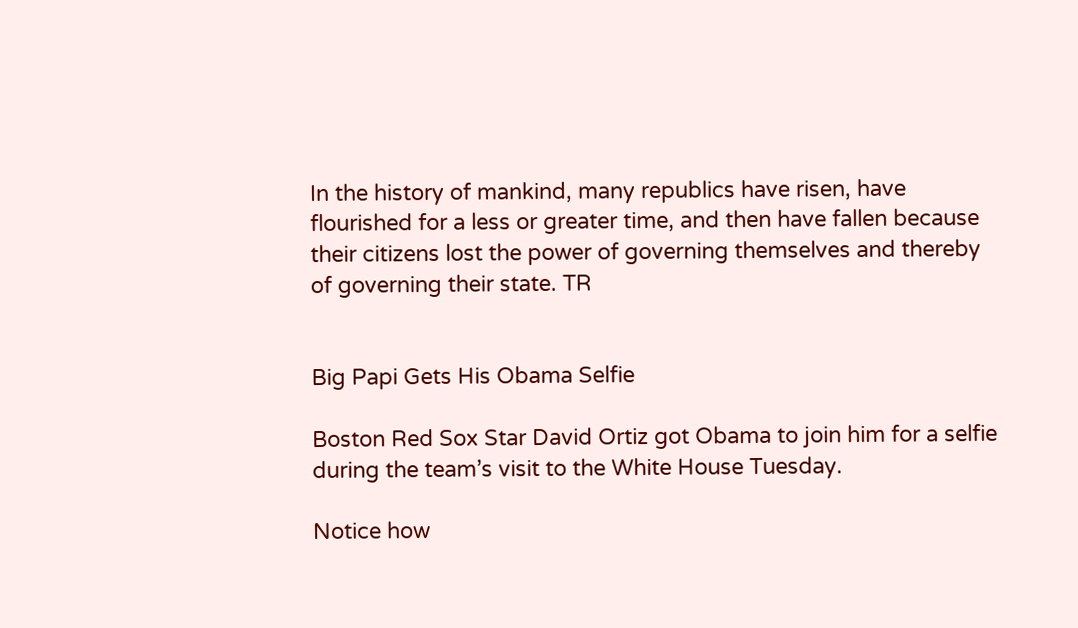In the history of mankind, many republics have risen, have flourished for a less or greater time, and then have fallen because their citizens lost the power of governing themselves and thereby of governing their state. TR


Big Papi Gets His Obama Selfie

Boston Red Sox Star David Ortiz got Obama to join him for a selfie during the team’s visit to the White House Tuesday.

Notice how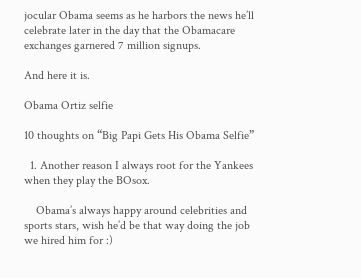jocular Obama seems as he harbors the news he’ll celebrate later in the day that the Obamacare exchanges garnered 7 million signups.

And here it is.

Obama Ortiz selfie

10 thoughts on “Big Papi Gets His Obama Selfie”

  1. Another reason I always root for the Yankees when they play the BOsox.

    Obama’s always happy around celebrities and sports stars, wish he’d be that way doing the job we hired him for :)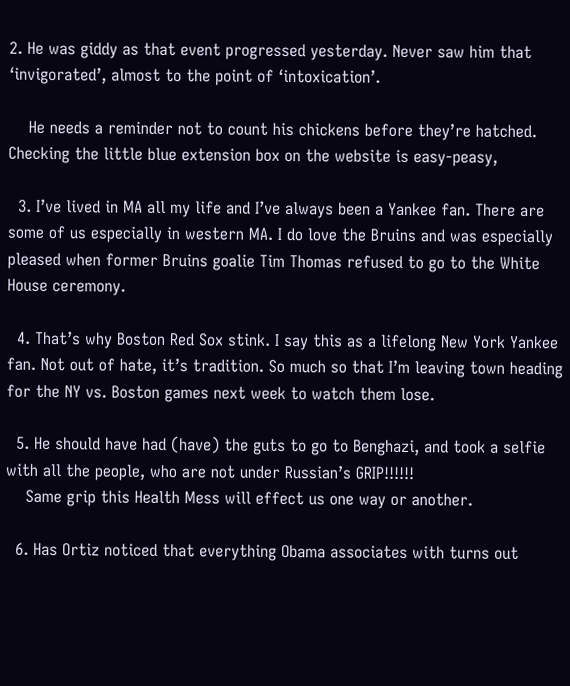2. He was giddy as that event progressed yesterday. Never saw him that ‘invigorated’, almost to the point of ‘intoxication’.

    He needs a reminder not to count his chickens before they’re hatched. Checking the little blue extension box on the website is easy-peasy,

  3. I’ve lived in MA all my life and I’ve always been a Yankee fan. There are some of us especially in western MA. I do love the Bruins and was especially pleased when former Bruins goalie Tim Thomas refused to go to the White House ceremony.

  4. That’s why Boston Red Sox stink. I say this as a lifelong New York Yankee fan. Not out of hate, it’s tradition. So much so that I’m leaving town heading for the NY vs. Boston games next week to watch them lose.

  5. He should have had (have) the guts to go to Benghazi, and took a selfie with all the people, who are not under Russian’s GRIP!!!!!!
    Same grip this Health Mess will effect us one way or another.

  6. Has Ortiz noticed that everything Obama associates with turns out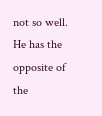not so well. He has the opposite of the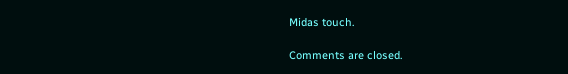Midas touch.

Comments are closed.